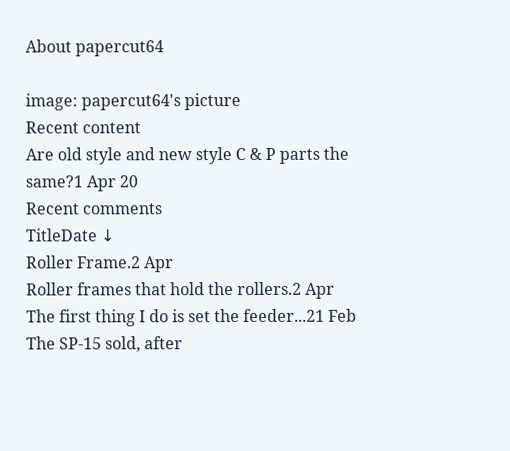About papercut64

image: papercut64's picture
Recent content
Are old style and new style C & P parts the same?1 Apr 20
Recent comments
TitleDate ↓
Roller Frame.2 Apr
Roller frames that hold the rollers.2 Apr
The first thing I do is set the feeder...21 Feb
The SP-15 sold, after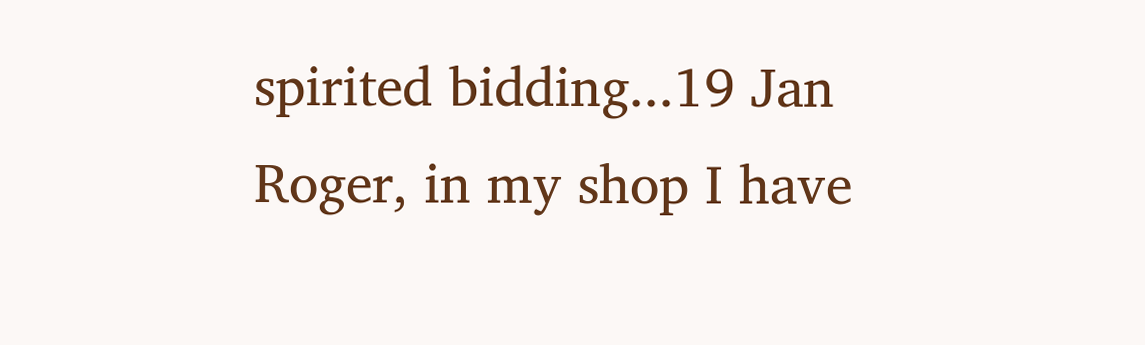spirited bidding...19 Jan
Roger, in my shop I have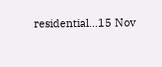residential...15 Nov